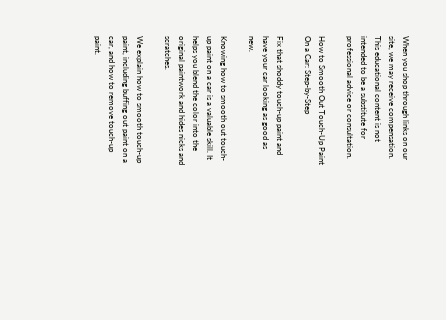When you shop through links on our site, we may receive compensation. This educational content is not intended to be a substitute for professional advice or consultation.

How to Smooth Out Touch-Up Paint On a Car: Step-by-Step

Fix that shoddy touch-up paint and have your car looking as good as new.

Knowing how to smooth out touch-up paint on a car is a valuable skill. It helps you blend the color into the original paintwork and hides nicks and scratches.

We explain how to smooth touch-up paint, including buffing out paint on a car, and how to remove touch-up paint.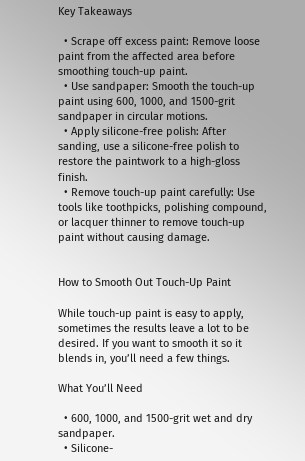Key Takeaways

  • Scrape off excess paint: Remove loose paint from the affected area before smoothing touch-up paint.
  • Use sandpaper: Smooth the touch-up paint using 600, 1000, and 1500-grit sandpaper in circular motions.
  • Apply silicone-free polish: After sanding, use a silicone-free polish to restore the paintwork to a high-gloss finish.
  • Remove touch-up paint carefully: Use tools like toothpicks, polishing compound, or lacquer thinner to remove touch-up paint without causing damage.


How to Smooth Out Touch-Up Paint

While touch-up paint is easy to apply, sometimes the results leave a lot to be desired. If you want to smooth it so it blends in, you’ll need a few things.

What You’ll Need

  • 600, 1000, and 1500-grit wet and dry sandpaper.
  • Silicone-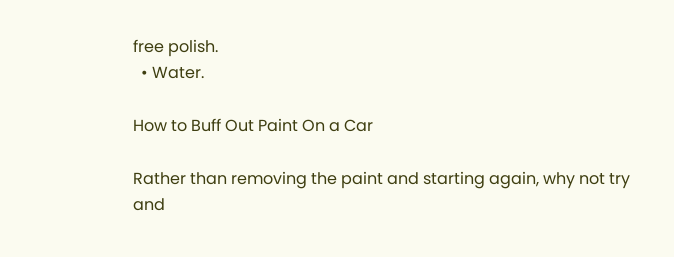free polish.
  • Water.

How to Buff Out Paint On a Car

Rather than removing the paint and starting again, why not try and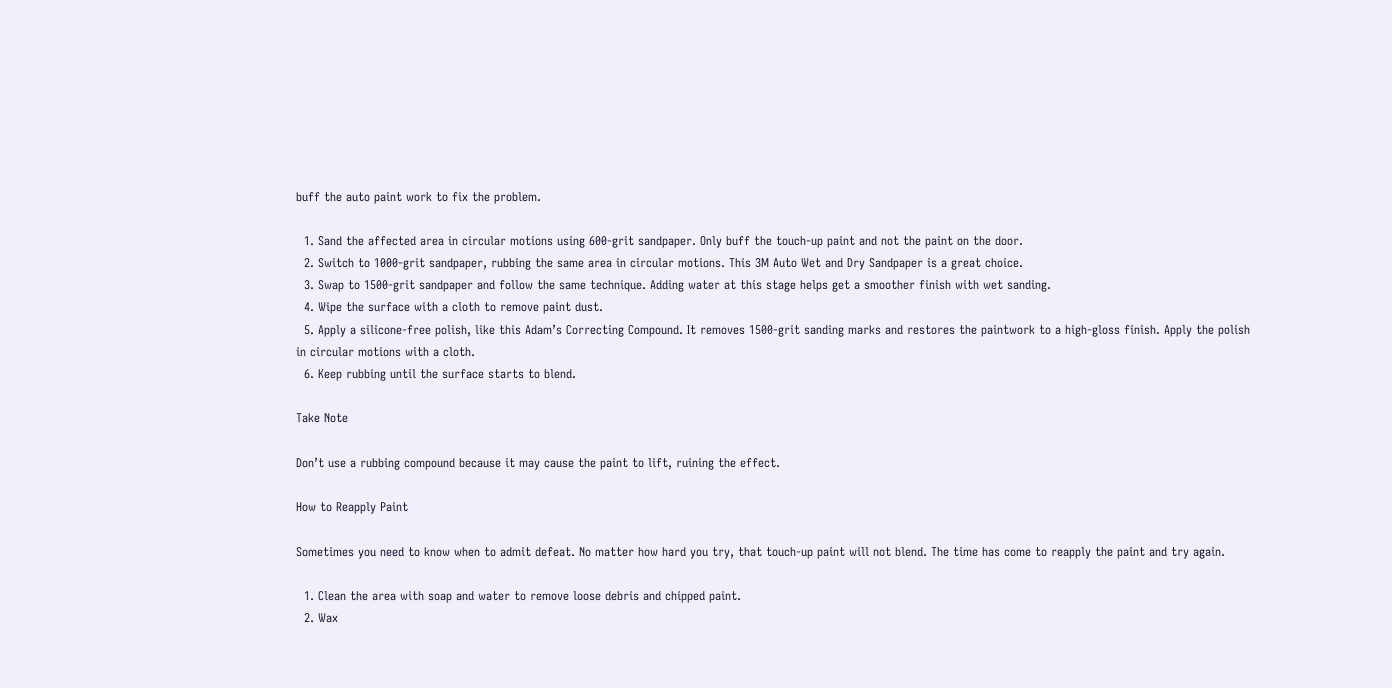buff the auto paint work to fix the problem.

  1. Sand the affected area in circular motions using 600-grit sandpaper. Only buff the touch-up paint and not the paint on the door.
  2. Switch to 1000-grit sandpaper, rubbing the same area in circular motions. This 3M Auto Wet and Dry Sandpaper is a great choice.
  3. Swap to 1500-grit sandpaper and follow the same technique. Adding water at this stage helps get a smoother finish with wet sanding.
  4. Wipe the surface with a cloth to remove paint dust.
  5. Apply a silicone-free polish, like this Adam’s Correcting Compound. It removes 1500-grit sanding marks and restores the paintwork to a high-gloss finish. Apply the polish in circular motions with a cloth.
  6. Keep rubbing until the surface starts to blend.

Take Note

Don’t use a rubbing compound because it may cause the paint to lift, ruining the effect.

How to Reapply Paint

Sometimes you need to know when to admit defeat. No matter how hard you try, that touch-up paint will not blend. The time has come to reapply the paint and try again.

  1. Clean the area with soap and water to remove loose debris and chipped paint.
  2. Wax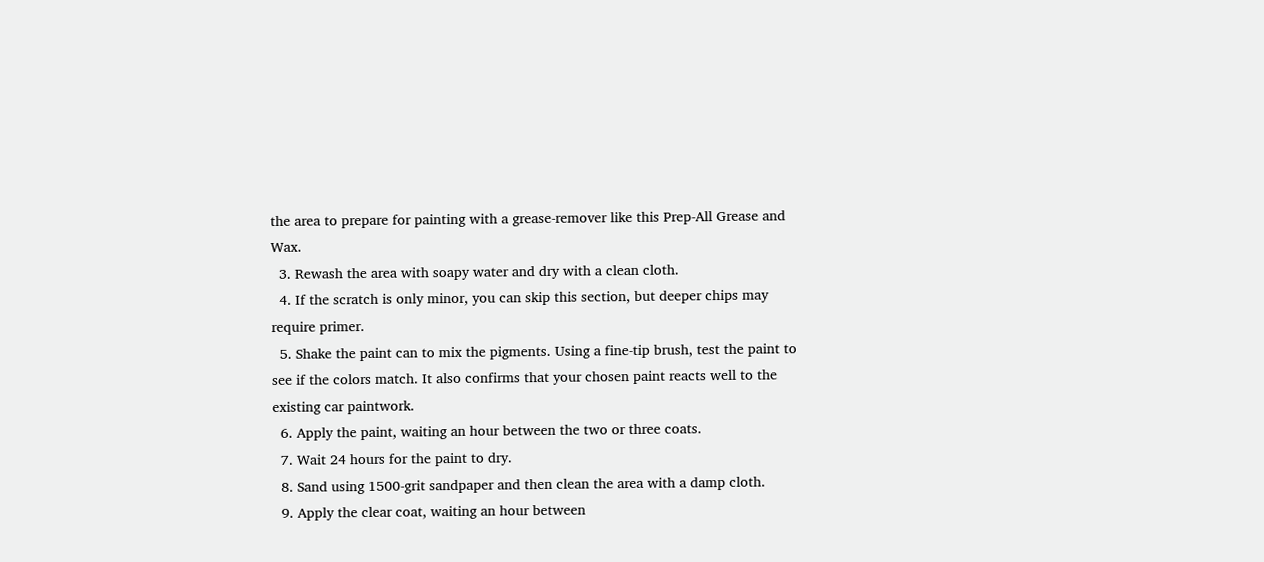the area to prepare for painting with a grease-remover like this Prep-All Grease and Wax.
  3. Rewash the area with soapy water and dry with a clean cloth.
  4. If the scratch is only minor, you can skip this section, but deeper chips may require primer.
  5. Shake the paint can to mix the pigments. Using a fine-tip brush, test the paint to see if the colors match. It also confirms that your chosen paint reacts well to the existing car paintwork.
  6. Apply the paint, waiting an hour between the two or three coats.
  7. Wait 24 hours for the paint to dry.
  8. Sand using 1500-grit sandpaper and then clean the area with a damp cloth.
  9. Apply the clear coat, waiting an hour between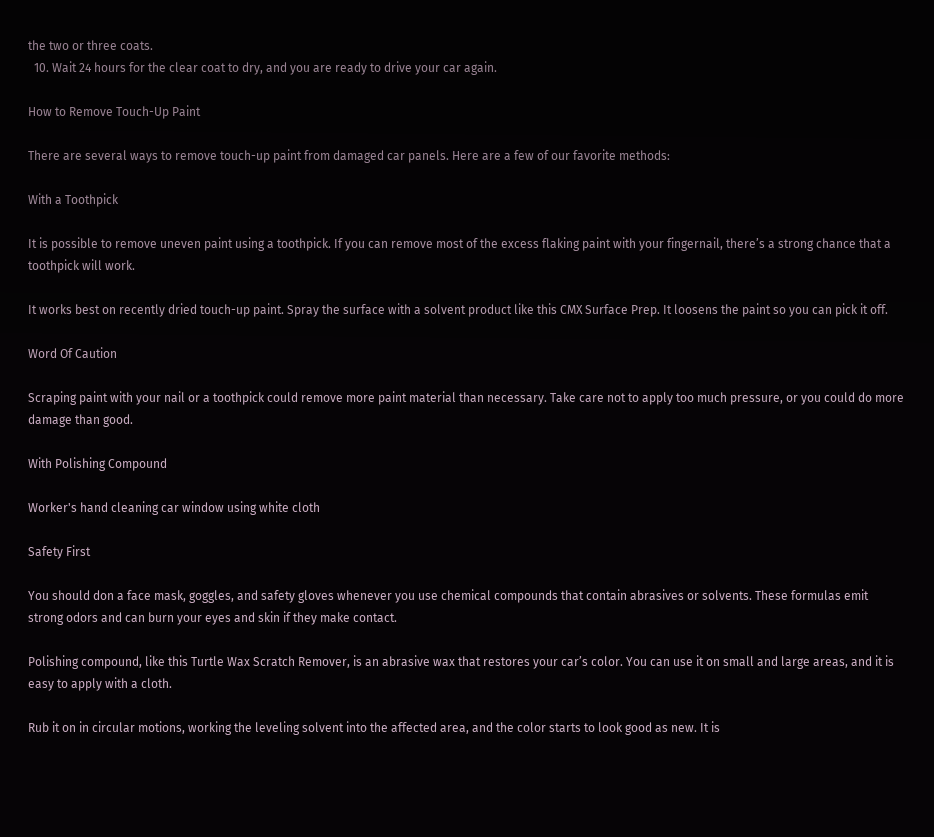the two or three coats.
  10. Wait 24 hours for the clear coat to dry, and you are ready to drive your car again.

How to Remove Touch-Up Paint

There are several ways to remove touch-up paint from damaged car panels. Here are a few of our favorite methods:

With a Toothpick

It is possible to remove uneven paint using a toothpick. If you can remove most of the excess flaking paint with your fingernail, there’s a strong chance that a toothpick will work.

It works best on recently dried touch-up paint. Spray the surface with a solvent product like this CMX Surface Prep. It loosens the paint so you can pick it off.

Word Of Caution

Scraping paint with your nail or a toothpick could remove more paint material than necessary. Take care not to apply too much pressure, or you could do more damage than good.

With Polishing Compound

Worker's hand cleaning car window using white cloth

Safety First

You should don a face mask, goggles, and safety gloves whenever you use chemical compounds that contain abrasives or solvents. These formulas emit strong odors and can burn your eyes and skin if they make contact.

Polishing compound, like this Turtle Wax Scratch Remover, is an abrasive wax that restores your car’s color. You can use it on small and large areas, and it is easy to apply with a cloth.

Rub it on in circular motions, working the leveling solvent into the affected area, and the color starts to look good as new. It is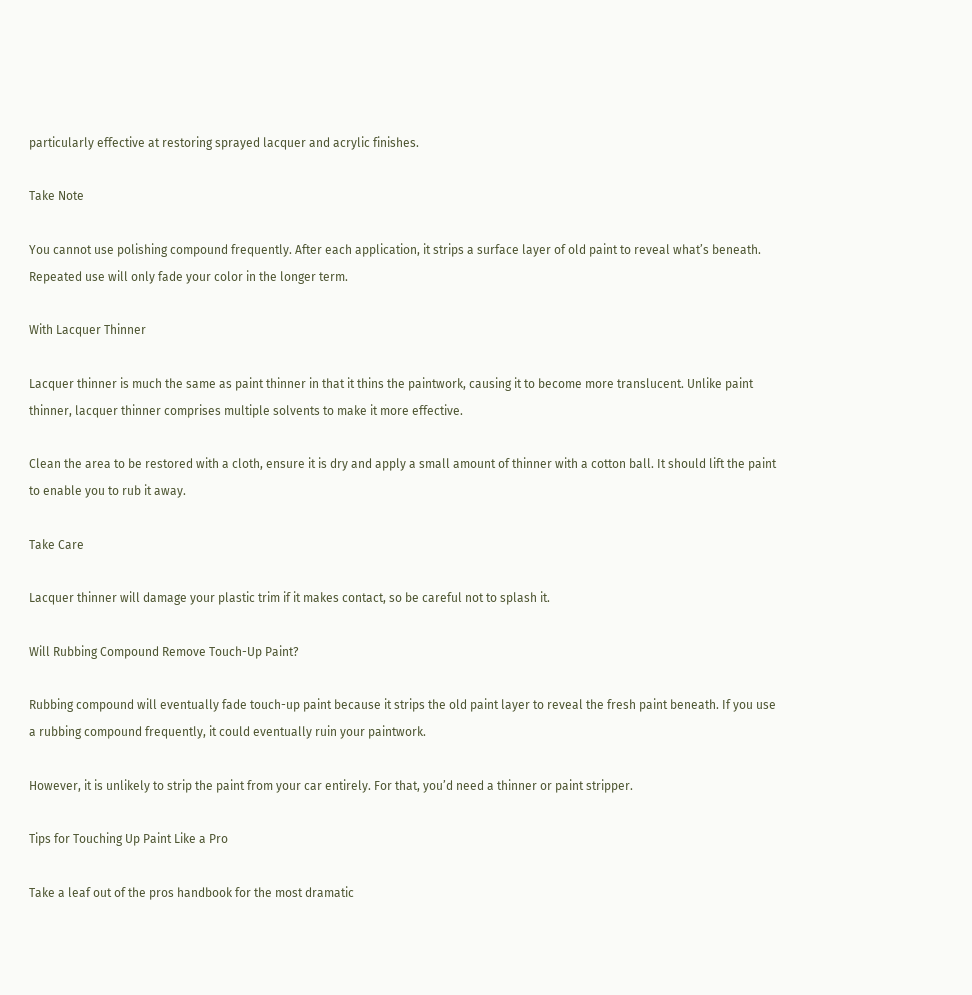particularly effective at restoring sprayed lacquer and acrylic finishes.

Take Note

You cannot use polishing compound frequently. After each application, it strips a surface layer of old paint to reveal what’s beneath. Repeated use will only fade your color in the longer term.

With Lacquer Thinner

Lacquer thinner is much the same as paint thinner in that it thins the paintwork, causing it to become more translucent. Unlike paint thinner, lacquer thinner comprises multiple solvents to make it more effective.

Clean the area to be restored with a cloth, ensure it is dry and apply a small amount of thinner with a cotton ball. It should lift the paint to enable you to rub it away.

Take Care

Lacquer thinner will damage your plastic trim if it makes contact, so be careful not to splash it.

Will Rubbing Compound Remove Touch-Up Paint?

Rubbing compound will eventually fade touch-up paint because it strips the old paint layer to reveal the fresh paint beneath. If you use a rubbing compound frequently, it could eventually ruin your paintwork.

However, it is unlikely to strip the paint from your car entirely. For that, you’d need a thinner or paint stripper.

Tips for Touching Up Paint Like a Pro

Take a leaf out of the pros handbook for the most dramatic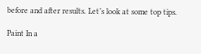before and after results. Let’s look at some top tips.

Paint In a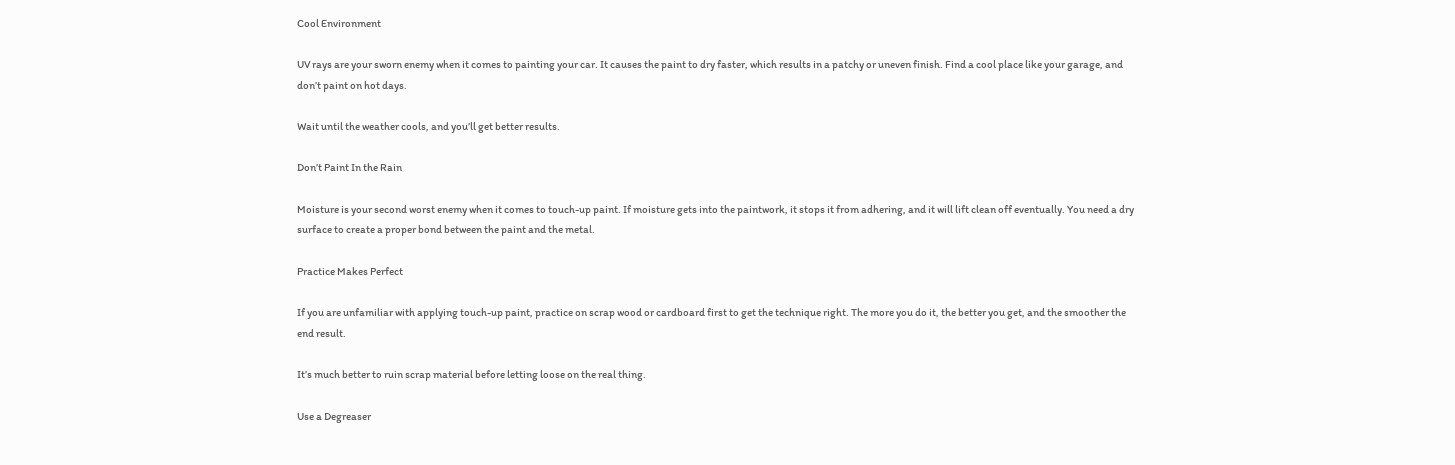Cool Environment

UV rays are your sworn enemy when it comes to painting your car. It causes the paint to dry faster, which results in a patchy or uneven finish. Find a cool place like your garage, and don’t paint on hot days.

Wait until the weather cools, and you’ll get better results.

Don’t Paint In the Rain

Moisture is your second worst enemy when it comes to touch-up paint. If moisture gets into the paintwork, it stops it from adhering, and it will lift clean off eventually. You need a dry surface to create a proper bond between the paint and the metal.

Practice Makes Perfect

If you are unfamiliar with applying touch-up paint, practice on scrap wood or cardboard first to get the technique right. The more you do it, the better you get, and the smoother the end result.

It’s much better to ruin scrap material before letting loose on the real thing.

Use a Degreaser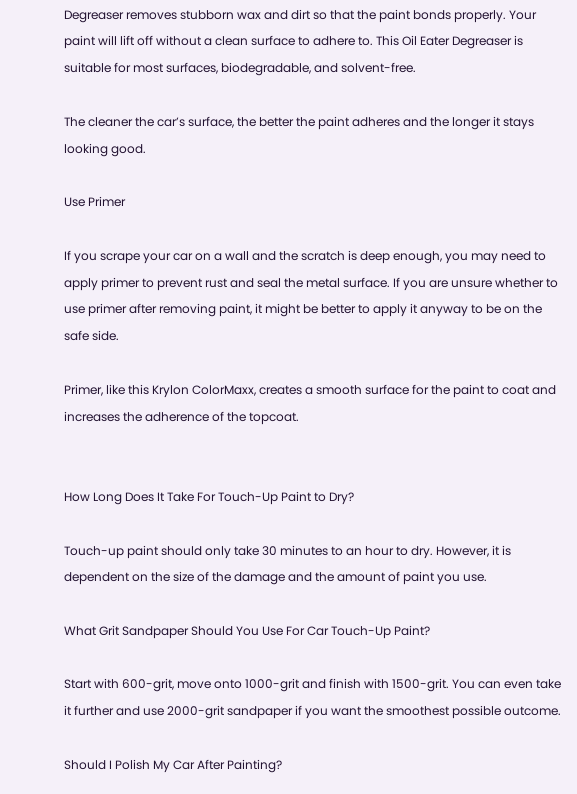Degreaser removes stubborn wax and dirt so that the paint bonds properly. Your paint will lift off without a clean surface to adhere to. This Oil Eater Degreaser is suitable for most surfaces, biodegradable, and solvent-free.

The cleaner the car’s surface, the better the paint adheres and the longer it stays looking good.

Use Primer

If you scrape your car on a wall and the scratch is deep enough, you may need to apply primer to prevent rust and seal the metal surface. If you are unsure whether to use primer after removing paint, it might be better to apply it anyway to be on the safe side.

Primer, like this Krylon ColorMaxx, creates a smooth surface for the paint to coat and increases the adherence of the topcoat.


How Long Does It Take For Touch-Up Paint to Dry?

Touch-up paint should only take 30 minutes to an hour to dry. However, it is dependent on the size of the damage and the amount of paint you use.

What Grit Sandpaper Should You Use For Car Touch-Up Paint?

Start with 600-grit, move onto 1000-grit and finish with 1500-grit. You can even take it further and use 2000-grit sandpaper if you want the smoothest possible outcome.

Should I Polish My Car After Painting?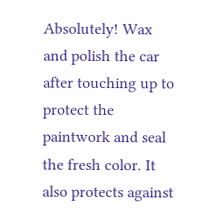Absolutely! Wax and polish the car after touching up to protect the paintwork and seal the fresh color. It also protects against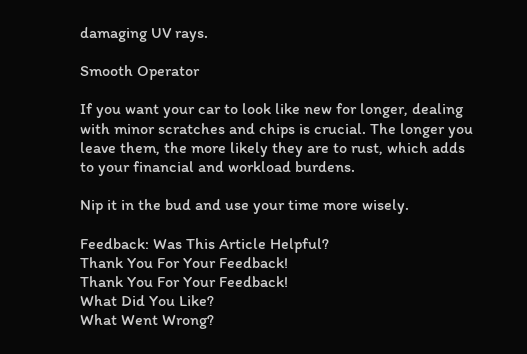damaging UV rays.

Smooth Operator

If you want your car to look like new for longer, dealing with minor scratches and chips is crucial. The longer you leave them, the more likely they are to rust, which adds to your financial and workload burdens.

Nip it in the bud and use your time more wisely.

Feedback: Was This Article Helpful?
Thank You For Your Feedback!
Thank You For Your Feedback!
What Did You Like?
What Went Wrong?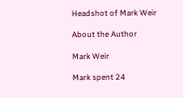Headshot of Mark Weir

About the Author

Mark Weir

Mark spent 24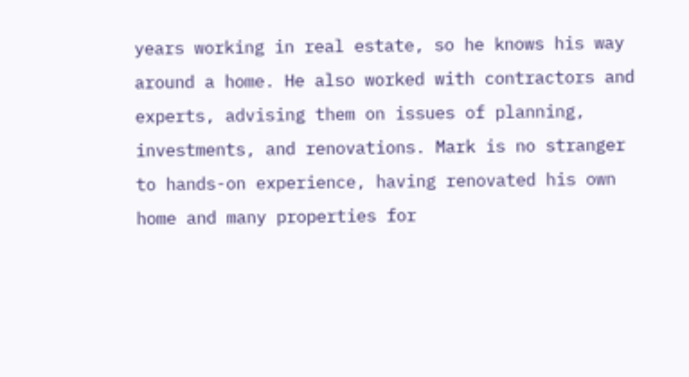years working in real estate, so he knows his way around a home. He also worked with contractors and experts, advising them on issues of planning, investments, and renovations. Mark is no stranger to hands-on experience, having renovated his own home and many properties for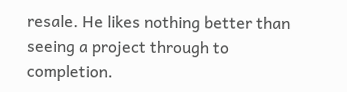resale. He likes nothing better than seeing a project through to completion.